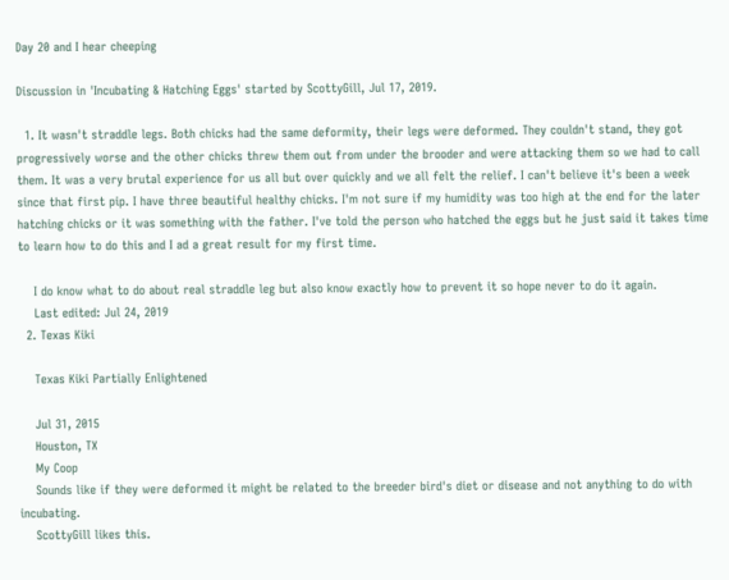Day 20 and I hear cheeping

Discussion in 'Incubating & Hatching Eggs' started by ScottyGill, Jul 17, 2019.

  1. It wasn't straddle legs. Both chicks had the same deformity, their legs were deformed. They couldn't stand, they got progressively worse and the other chicks threw them out from under the brooder and were attacking them so we had to call them. It was a very brutal experience for us all but over quickly and we all felt the relief. I can't believe it's been a week since that first pip. I have three beautiful healthy chicks. I'm not sure if my humidity was too high at the end for the later hatching chicks or it was something with the father. I've told the person who hatched the eggs but he just said it takes time to learn how to do this and I ad a great result for my first time.

    I do know what to do about real straddle leg but also know exactly how to prevent it so hope never to do it again.
    Last edited: Jul 24, 2019
  2. Texas Kiki

    Texas Kiki Partially Enlightened

    Jul 31, 2015
    Houston, TX
    My Coop
    Sounds like if they were deformed it might be related to the breeder bird's diet or disease and not anything to do with incubating.
    ScottyGill likes this.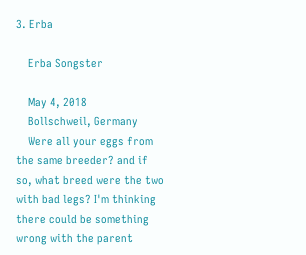3. Erba

    Erba Songster

    May 4, 2018
    Bollschweil, Germany
    Were all your eggs from the same breeder? and if so, what breed were the two with bad legs? I'm thinking there could be something wrong with the parent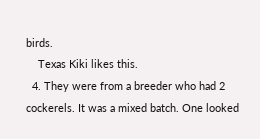birds.
    Texas Kiki likes this.
  4. They were from a breeder who had 2 cockerels. It was a mixed batch. One looked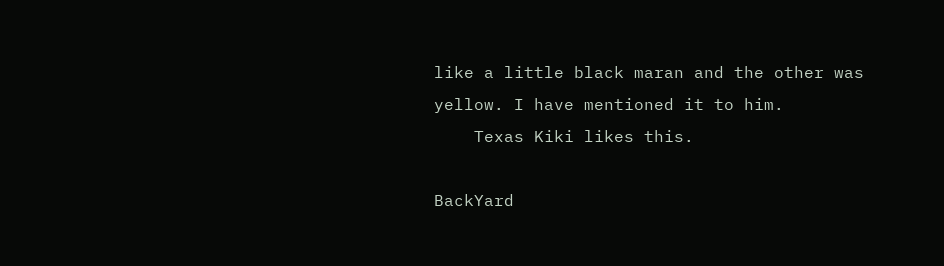like a little black maran and the other was yellow. I have mentioned it to him.
    Texas Kiki likes this.

BackYard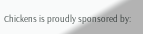Chickens is proudly sponsored by: